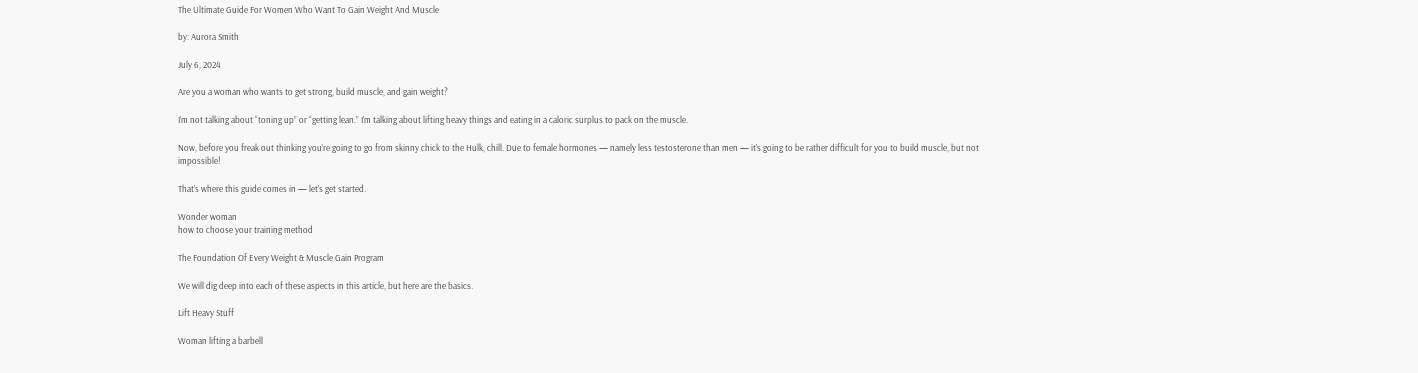The Ultimate Guide For Women Who Want To Gain Weight And Muscle

by: Aurora Smith

July 6, 2024

Are you a woman who wants to get strong, build muscle, and gain weight?

I’m not talking about “toning up” or “getting lean.” I’m talking about lifting heavy things and eating in a caloric surplus to pack on the muscle.

Now, before you freak out thinking you’re going to go from skinny chick to the Hulk, chill. Due to female hormones — namely less testosterone than men — it’s going to be rather difficult for you to build muscle, but not impossible!

That’s where this guide comes in — let’s get started.

Wonder woman
how to choose your training method

The Foundation Of Every Weight & Muscle Gain Program

We will dig deep into each of these aspects in this article, but here are the basics.

Lift Heavy Stuff

Woman lifting a barbell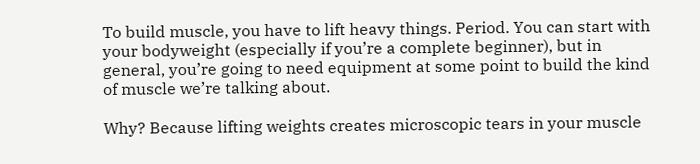To build muscle, you have to lift heavy things. Period. You can start with your bodyweight (especially if you’re a complete beginner), but in general, you’re going to need equipment at some point to build the kind of muscle we’re talking about.

Why? Because lifting weights creates microscopic tears in your muscle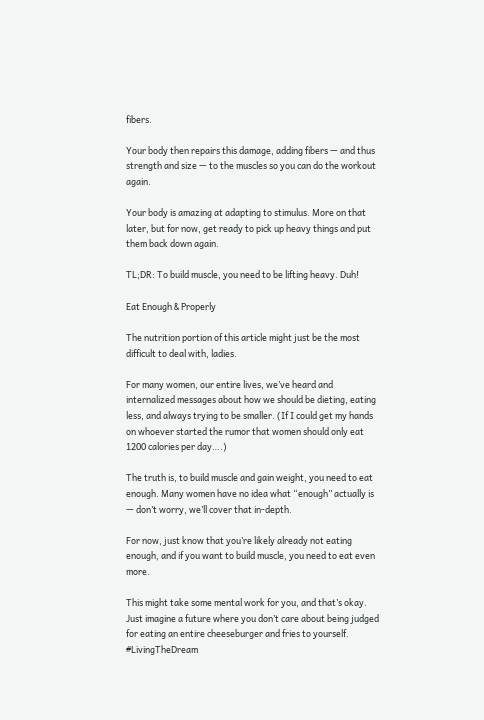fibers.

Your body then repairs this damage, adding fibers — and thus strength and size — to the muscles so you can do the workout again.

Your body is amazing at adapting to stimulus. More on that later, but for now, get ready to pick up heavy things and put them back down again.

TL;DR: To build muscle, you need to be lifting heavy. Duh!

Eat Enough & Properly

The nutrition portion of this article might just be the most difficult to deal with, ladies.

For many women, our entire lives, we’ve heard and internalized messages about how we should be dieting, eating less, and always trying to be smaller. (If I could get my hands on whoever started the rumor that women should only eat 1200 calories per day….)

The truth is, to build muscle and gain weight, you need to eat enough. Many women have no idea what “enough” actually is — don’t worry, we’ll cover that in-depth.

For now, just know that you’re likely already not eating enough, and if you want to build muscle, you need to eat even more.

This might take some mental work for you, and that’s okay. Just imagine a future where you don’t care about being judged for eating an entire cheeseburger and fries to yourself. #LivingTheDream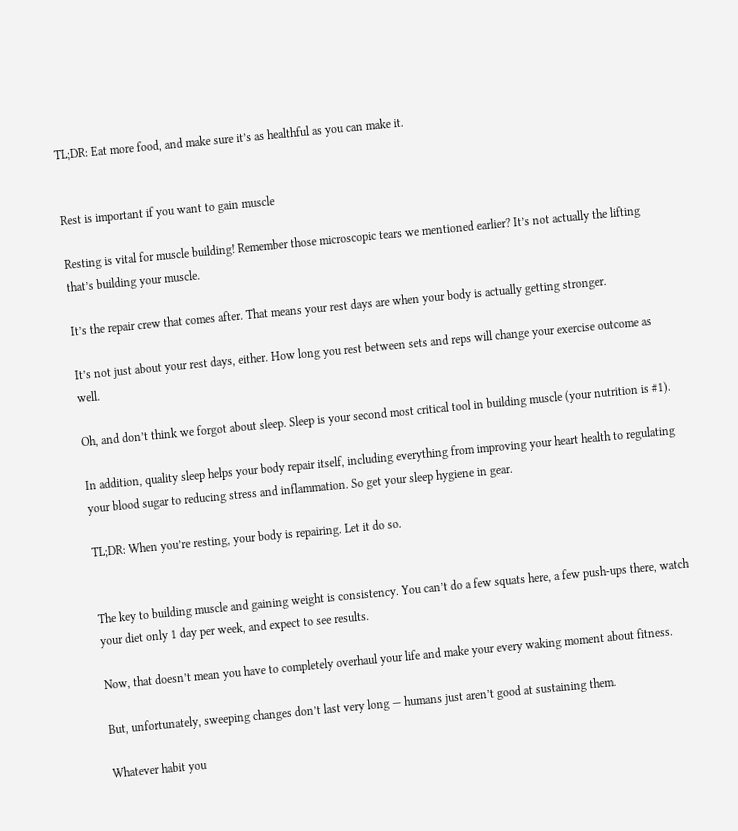TL;DR: Eat more food, and make sure it’s as healthful as you can make it.


Rest is important if you want to gain muscle

Resting is vital for muscle building! Remember those microscopic tears we mentioned earlier? It’s not actually the lifting that’s building your muscle.

It’s the repair crew that comes after. That means your rest days are when your body is actually getting stronger.

It’s not just about your rest days, either. How long you rest between sets and reps will change your exercise outcome as well.

Oh, and don’t think we forgot about sleep. Sleep is your second most critical tool in building muscle (your nutrition is #1).

In addition, quality sleep helps your body repair itself, including everything from improving your heart health to regulating your blood sugar to reducing stress and inflammation. So get your sleep hygiene in gear.

TL;DR: When you’re resting, your body is repairing. Let it do so.


The key to building muscle and gaining weight is consistency. You can’t do a few squats here, a few push-ups there, watch your diet only 1 day per week, and expect to see results.

Now, that doesn’t mean you have to completely overhaul your life and make your every waking moment about fitness.

But, unfortunately, sweeping changes don’t last very long — humans just aren’t good at sustaining them.

Whatever habit you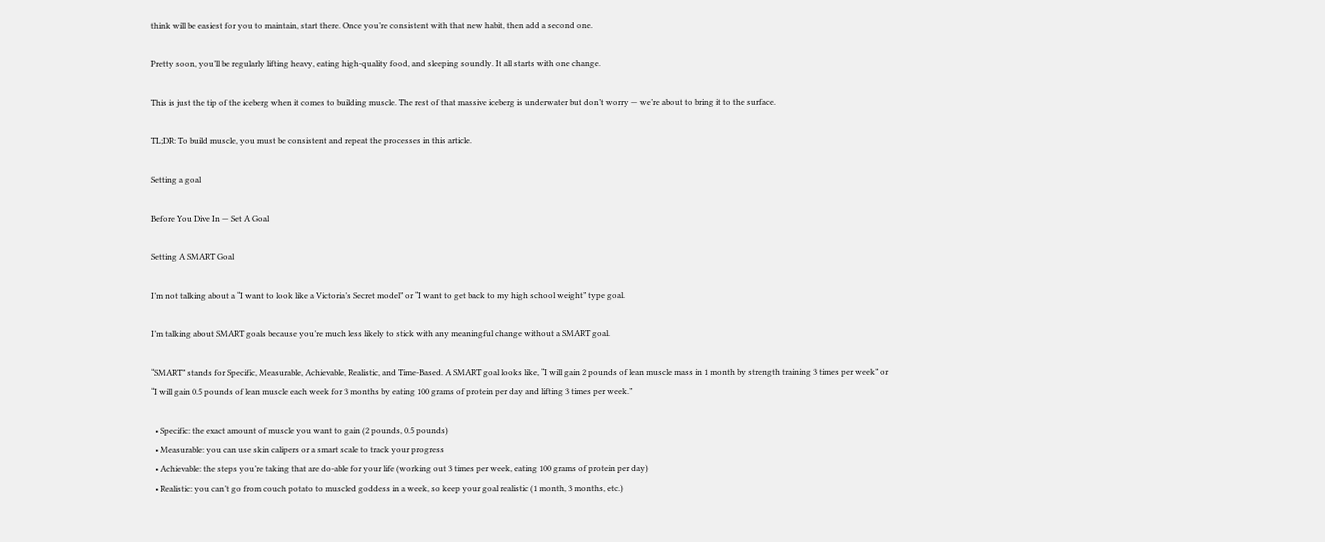think will be easiest for you to maintain, start there. Once you’re consistent with that new habit, then add a second one.

Pretty soon, you’ll be regularly lifting heavy, eating high-quality food, and sleeping soundly. It all starts with one change.

This is just the tip of the iceberg when it comes to building muscle. The rest of that massive iceberg is underwater but don’t worry — we’re about to bring it to the surface.

TL;DR: To build muscle, you must be consistent and repeat the processes in this article.

Setting a goal

Before You Dive In — Set A Goal

Setting A SMART Goal

I’m not talking about a “I want to look like a Victoria’s Secret model” or “I want to get back to my high school weight” type goal.

I’m talking about SMART goals because you’re much less likely to stick with any meaningful change without a SMART goal.

“SMART” stands for Specific, Measurable, Achievable, Realistic, and Time-Based. A SMART goal looks like, “I will gain 2 pounds of lean muscle mass in 1 month by strength training 3 times per week” or “I will gain 0.5 pounds of lean muscle each week for 3 months by eating 100 grams of protein per day and lifting 3 times per week.”

  • Specific: the exact amount of muscle you want to gain (2 pounds, 0.5 pounds)
  • Measurable: you can use skin calipers or a smart scale to track your progress
  • Achievable: the steps you’re taking that are do-able for your life (working out 3 times per week, eating 100 grams of protein per day)
  • Realistic: you can’t go from couch potato to muscled goddess in a week, so keep your goal realistic (1 month, 3 months, etc.)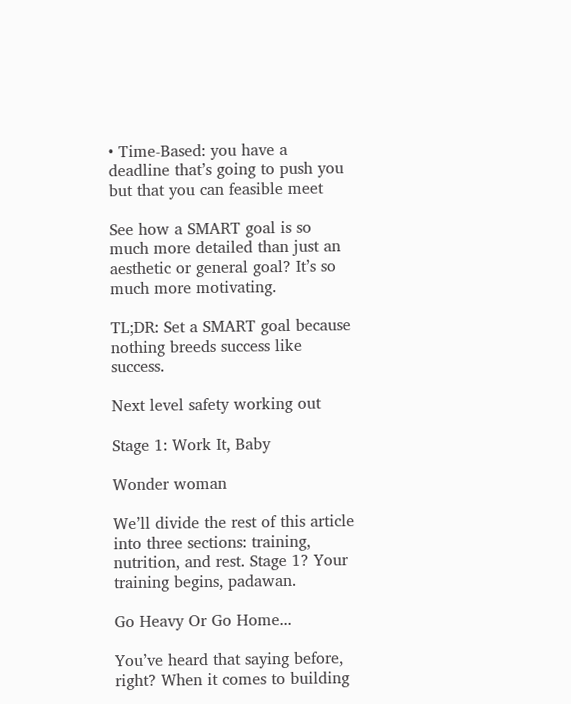• Time-Based: you have a deadline that’s going to push you but that you can feasible meet

See how a SMART goal is so much more detailed than just an aesthetic or general goal? It’s so much more motivating.

TL;DR: Set a SMART goal because nothing breeds success like success.

Next level safety working out

Stage 1: Work It, Baby

Wonder woman

We’ll divide the rest of this article into three sections: training, nutrition, and rest. Stage 1? Your training begins, padawan.

Go Heavy Or Go Home...

You’ve heard that saying before, right? When it comes to building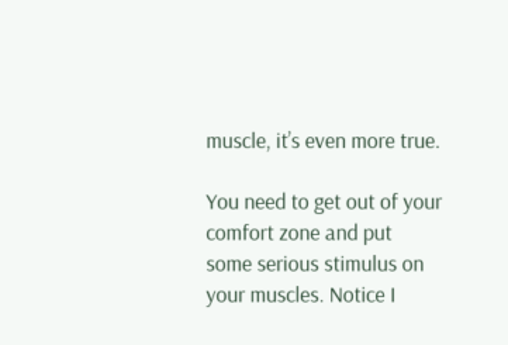muscle, it’s even more true.

You need to get out of your comfort zone and put some serious stimulus on your muscles. Notice I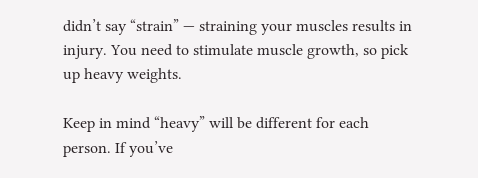didn’t say “strain” — straining your muscles results in injury. You need to stimulate muscle growth, so pick up heavy weights.

Keep in mind “heavy” will be different for each person. If you’ve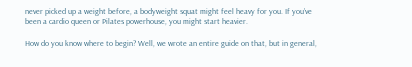never picked up a weight before, a bodyweight squat might feel heavy for you. If you’ve been a cardio queen or Pilates powerhouse, you might start heavier.

How do you know where to begin? Well, we wrote an entire guide on that, but in general,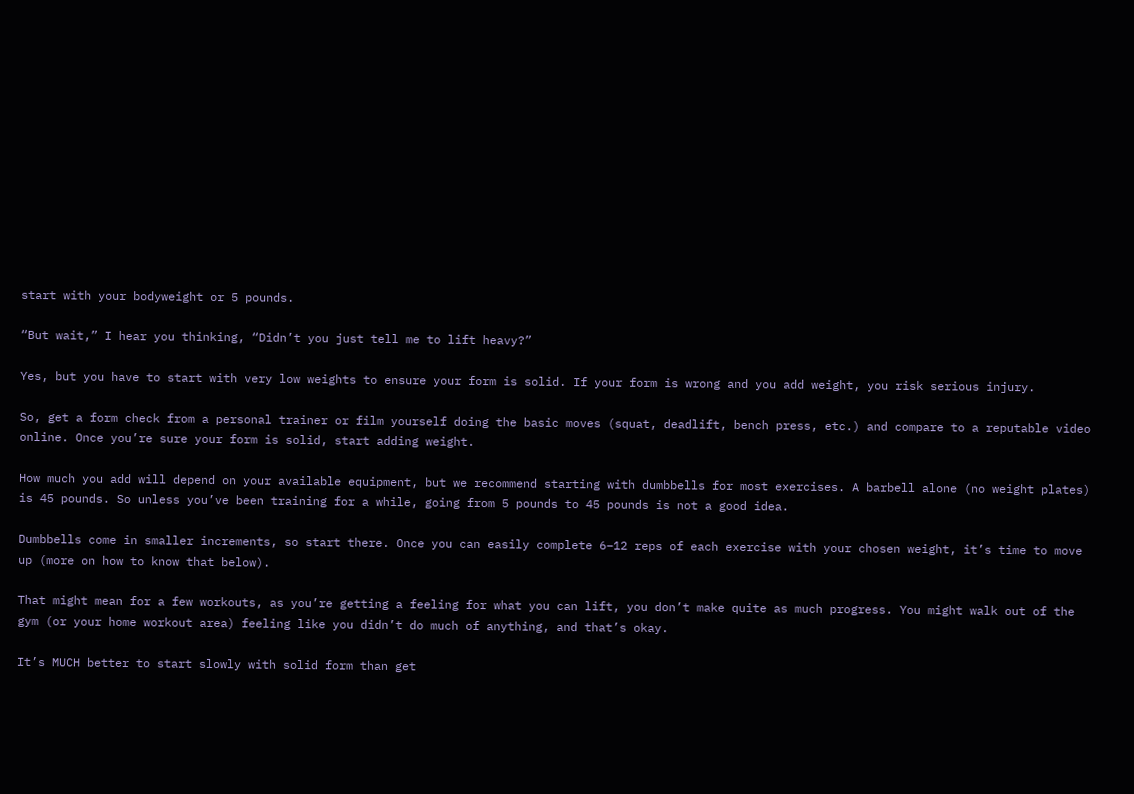start with your bodyweight or 5 pounds.

“But wait,” I hear you thinking, “Didn’t you just tell me to lift heavy?”

Yes, but you have to start with very low weights to ensure your form is solid. If your form is wrong and you add weight, you risk serious injury.

So, get a form check from a personal trainer or film yourself doing the basic moves (squat, deadlift, bench press, etc.) and compare to a reputable video online. Once you’re sure your form is solid, start adding weight.

How much you add will depend on your available equipment, but we recommend starting with dumbbells for most exercises. A barbell alone (no weight plates) is 45 pounds. So unless you’ve been training for a while, going from 5 pounds to 45 pounds is not a good idea.

Dumbbells come in smaller increments, so start there. Once you can easily complete 6–12 reps of each exercise with your chosen weight, it’s time to move up (more on how to know that below).

That might mean for a few workouts, as you’re getting a feeling for what you can lift, you don’t make quite as much progress. You might walk out of the gym (or your home workout area) feeling like you didn’t do much of anything, and that’s okay.

It’s MUCH better to start slowly with solid form than get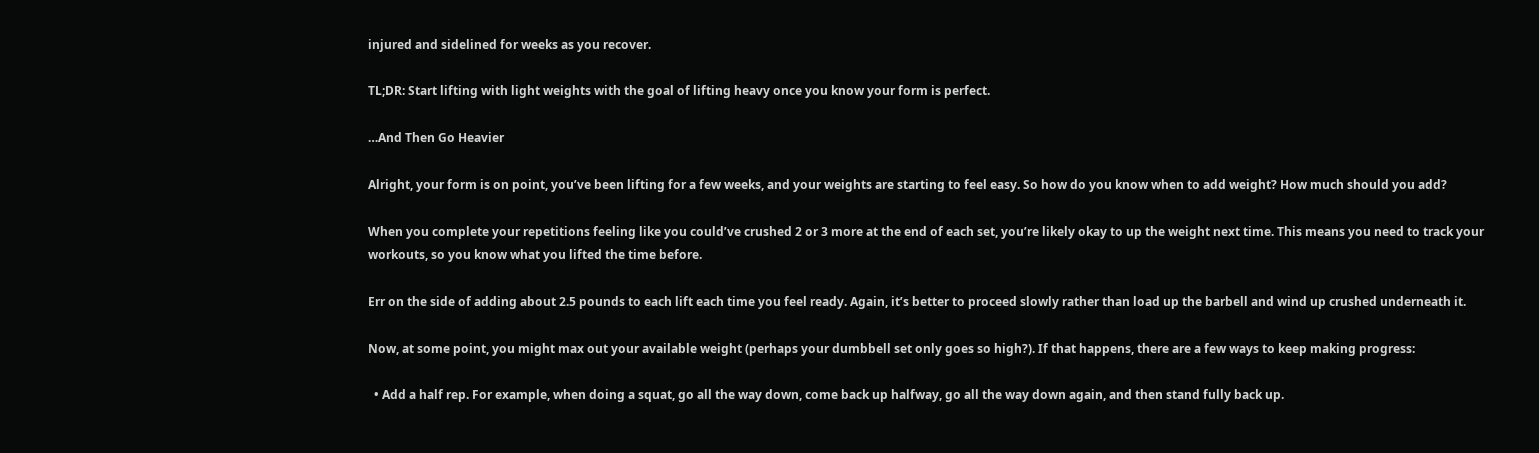injured and sidelined for weeks as you recover.

TL;DR: Start lifting with light weights with the goal of lifting heavy once you know your form is perfect.

…And Then Go Heavier

Alright, your form is on point, you’ve been lifting for a few weeks, and your weights are starting to feel easy. So how do you know when to add weight? How much should you add?

When you complete your repetitions feeling like you could’ve crushed 2 or 3 more at the end of each set, you’re likely okay to up the weight next time. This means you need to track your workouts, so you know what you lifted the time before.

Err on the side of adding about 2.5 pounds to each lift each time you feel ready. Again, it’s better to proceed slowly rather than load up the barbell and wind up crushed underneath it.

Now, at some point, you might max out your available weight (perhaps your dumbbell set only goes so high?). If that happens, there are a few ways to keep making progress:

  • Add a half rep. For example, when doing a squat, go all the way down, come back up halfway, go all the way down again, and then stand fully back up.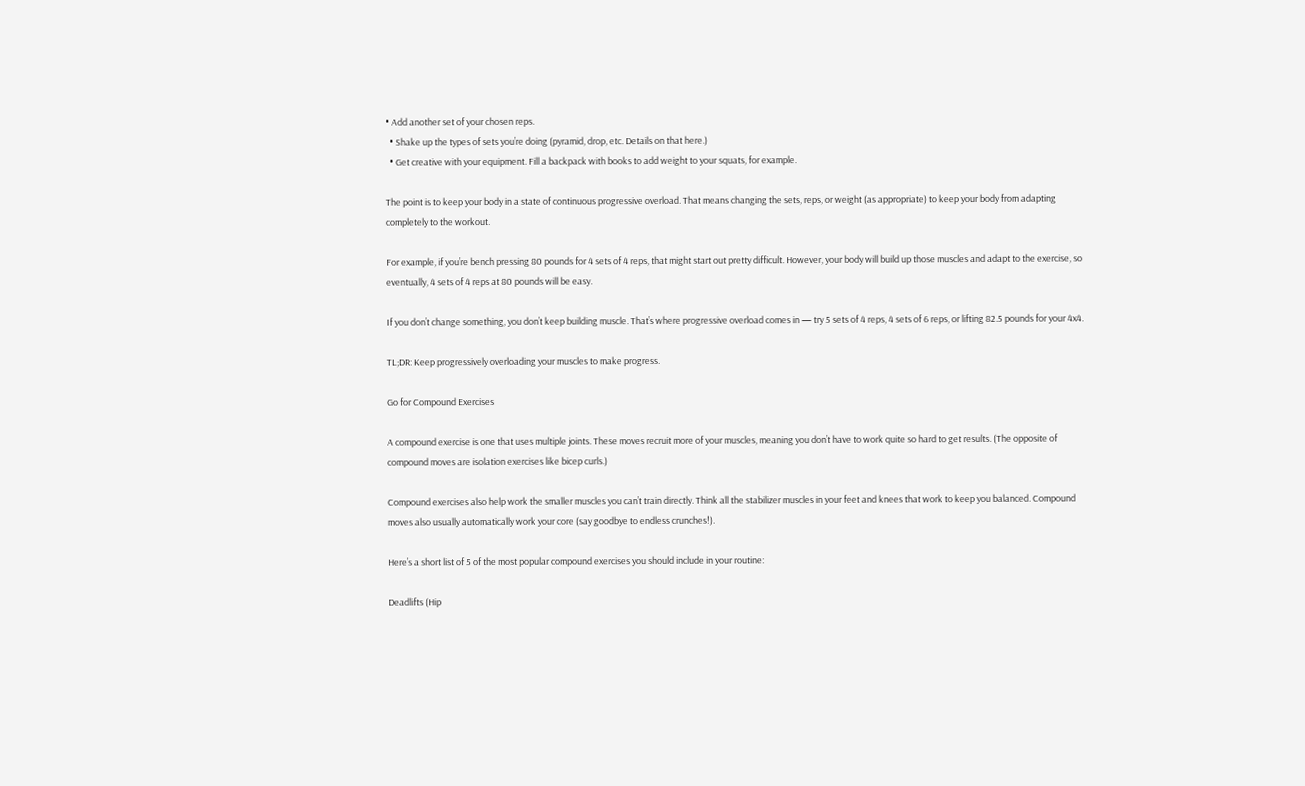• Add another set of your chosen reps.
  • Shake up the types of sets you’re doing (pyramid, drop, etc. Details on that here.)
  • Get creative with your equipment. Fill a backpack with books to add weight to your squats, for example.

The point is to keep your body in a state of continuous progressive overload. That means changing the sets, reps, or weight (as appropriate) to keep your body from adapting completely to the workout.

For example, if you’re bench pressing 80 pounds for 4 sets of 4 reps, that might start out pretty difficult. However, your body will build up those muscles and adapt to the exercise, so eventually, 4 sets of 4 reps at 80 pounds will be easy.

If you don’t change something, you don’t keep building muscle. That’s where progressive overload comes in — try 5 sets of 4 reps, 4 sets of 6 reps, or lifting 82.5 pounds for your 4x4.

TL;DR: Keep progressively overloading your muscles to make progress.

Go for Compound Exercises

A compound exercise is one that uses multiple joints. These moves recruit more of your muscles, meaning you don’t have to work quite so hard to get results. (The opposite of compound moves are isolation exercises like bicep curls.)

Compound exercises also help work the smaller muscles you can’t train directly. Think all the stabilizer muscles in your feet and knees that work to keep you balanced. Compound moves also usually automatically work your core (say goodbye to endless crunches!).

Here’s a short list of 5 of the most popular compound exercises you should include in your routine:

Deadlifts (Hip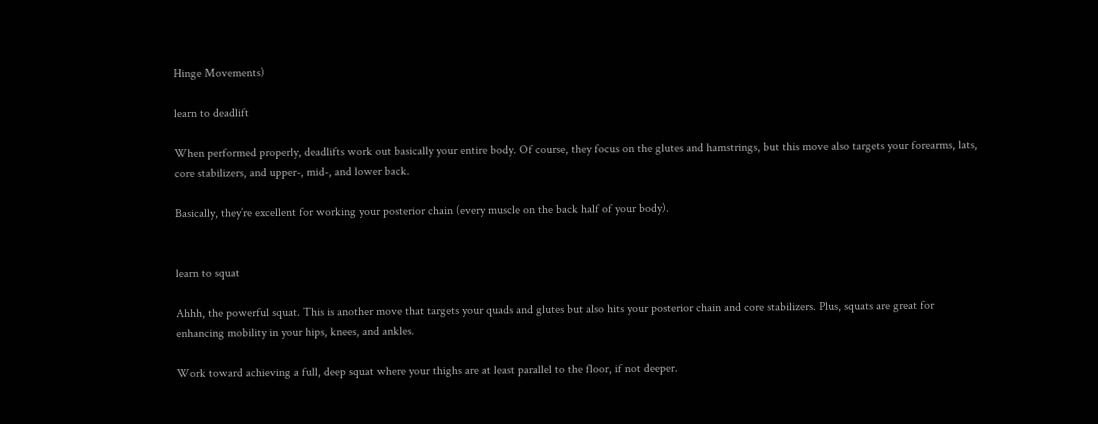Hinge Movements)

learn to deadlift

When performed properly, deadlifts work out basically your entire body. Of course, they focus on the glutes and hamstrings, but this move also targets your forearms, lats, core stabilizers, and upper-, mid-, and lower back.

Basically, they’re excellent for working your posterior chain (every muscle on the back half of your body).


learn to squat

Ahhh, the powerful squat. This is another move that targets your quads and glutes but also hits your posterior chain and core stabilizers. Plus, squats are great for enhancing mobility in your hips, knees, and ankles.

Work toward achieving a full, deep squat where your thighs are at least parallel to the floor, if not deeper.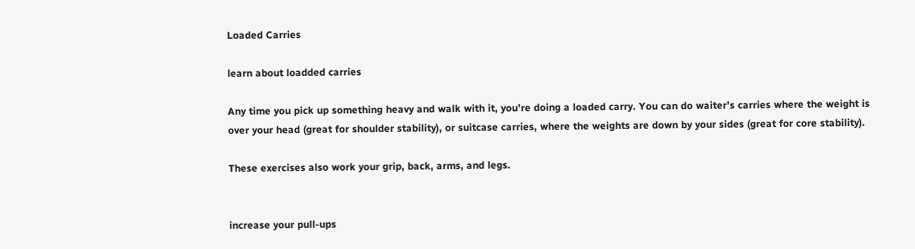Loaded Carries

learn about loadded carries

Any time you pick up something heavy and walk with it, you’re doing a loaded carry. You can do waiter’s carries where the weight is over your head (great for shoulder stability), or suitcase carries, where the weights are down by your sides (great for core stability).

These exercises also work your grip, back, arms, and legs.


increase your pull-ups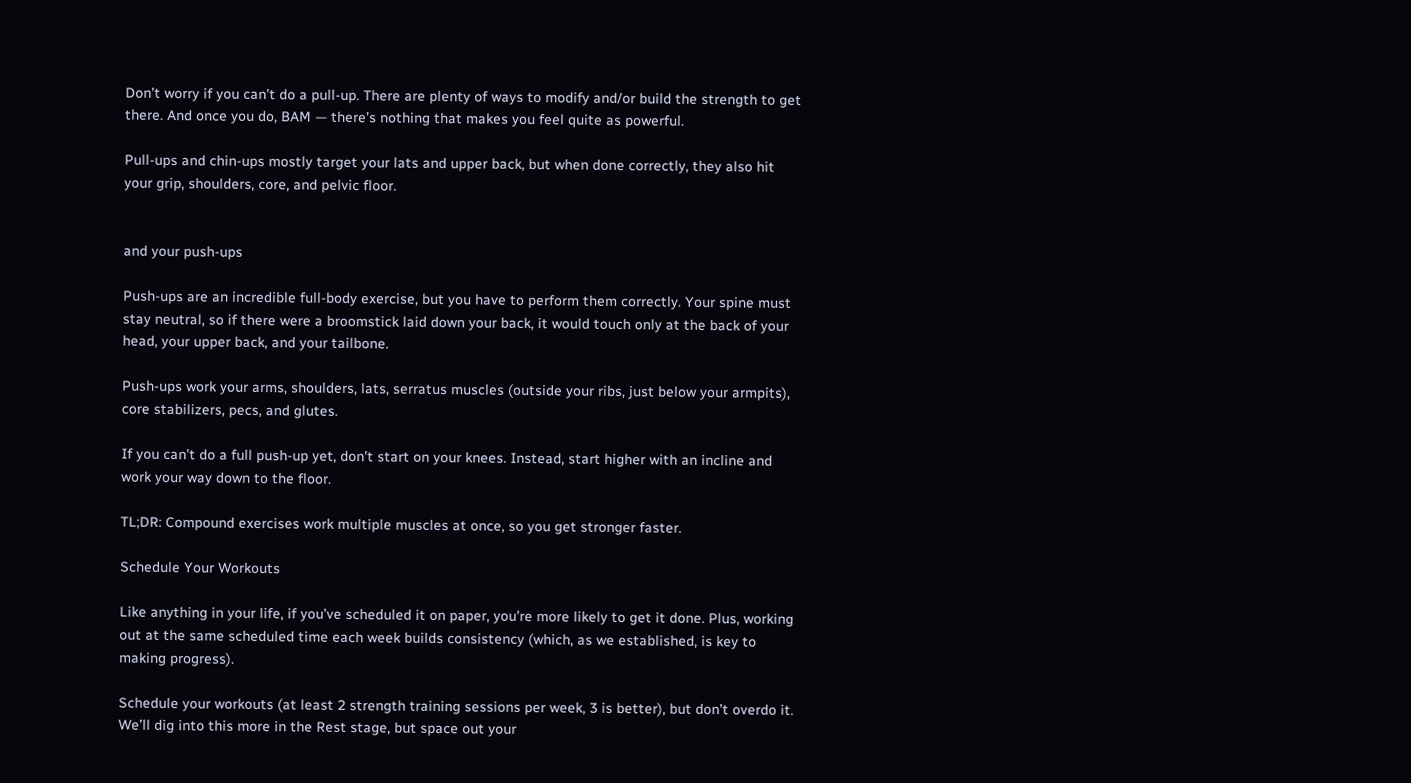Don’t worry if you can’t do a pull-up. There are plenty of ways to modify and/or build the strength to get there. And once you do, BAM — there’s nothing that makes you feel quite as powerful.

Pull-ups and chin-ups mostly target your lats and upper back, but when done correctly, they also hit your grip, shoulders, core, and pelvic floor.


and your push-ups

Push-ups are an incredible full-body exercise, but you have to perform them correctly. Your spine must stay neutral, so if there were a broomstick laid down your back, it would touch only at the back of your head, your upper back, and your tailbone.

Push-ups work your arms, shoulders, lats, serratus muscles (outside your ribs, just below your armpits), core stabilizers, pecs, and glutes.

If you can’t do a full push-up yet, don’t start on your knees. Instead, start higher with an incline and work your way down to the floor.

TL;DR: Compound exercises work multiple muscles at once, so you get stronger faster.

Schedule Your Workouts

Like anything in your life, if you’ve scheduled it on paper, you’re more likely to get it done. Plus, working out at the same scheduled time each week builds consistency (which, as we established, is key to making progress).

Schedule your workouts (at least 2 strength training sessions per week, 3 is better), but don’t overdo it. We’ll dig into this more in the Rest stage, but space out your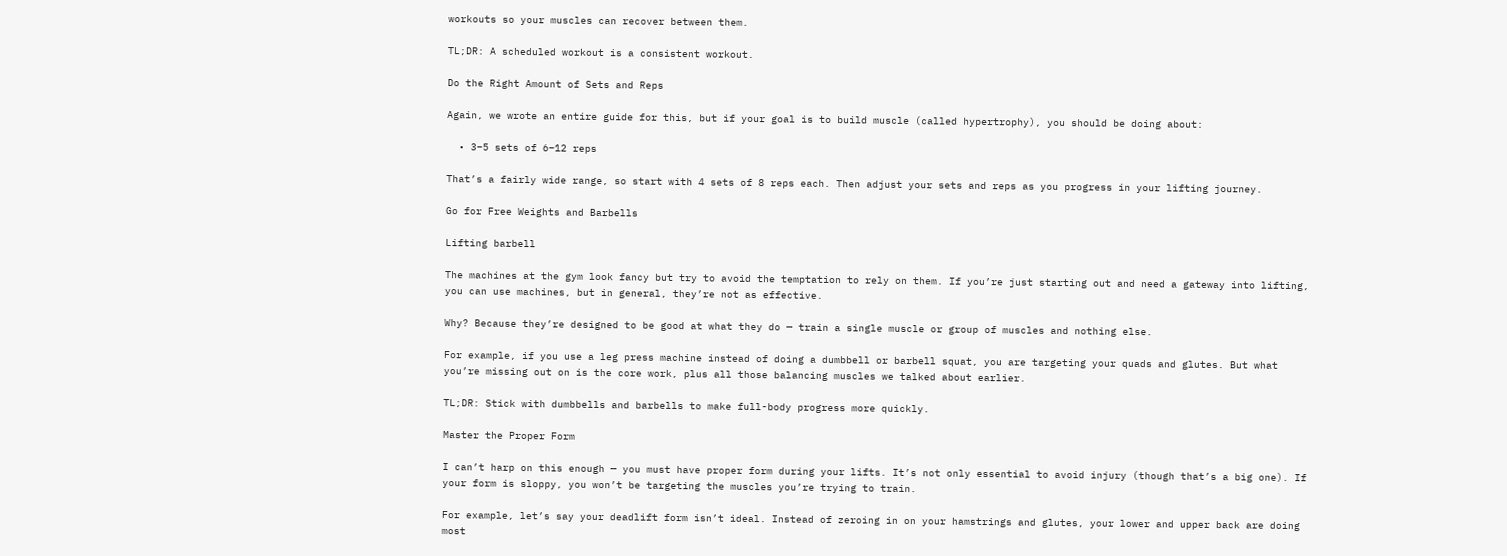workouts so your muscles can recover between them.

TL;DR: A scheduled workout is a consistent workout.

Do the Right Amount of Sets and Reps

Again, we wrote an entire guide for this, but if your goal is to build muscle (called hypertrophy), you should be doing about:

  • 3–5 sets of 6–12 reps

That’s a fairly wide range, so start with 4 sets of 8 reps each. Then adjust your sets and reps as you progress in your lifting journey.

Go for Free Weights and Barbells

Lifting barbell

The machines at the gym look fancy but try to avoid the temptation to rely on them. If you’re just starting out and need a gateway into lifting, you can use machines, but in general, they’re not as effective.

Why? Because they’re designed to be good at what they do — train a single muscle or group of muscles and nothing else.

For example, if you use a leg press machine instead of doing a dumbbell or barbell squat, you are targeting your quads and glutes. But what you’re missing out on is the core work, plus all those balancing muscles we talked about earlier.

TL;DR: Stick with dumbbells and barbells to make full-body progress more quickly.

Master the Proper Form

I can’t harp on this enough — you must have proper form during your lifts. It’s not only essential to avoid injury (though that’s a big one). If your form is sloppy, you won’t be targeting the muscles you’re trying to train.

For example, let’s say your deadlift form isn’t ideal. Instead of zeroing in on your hamstrings and glutes, your lower and upper back are doing most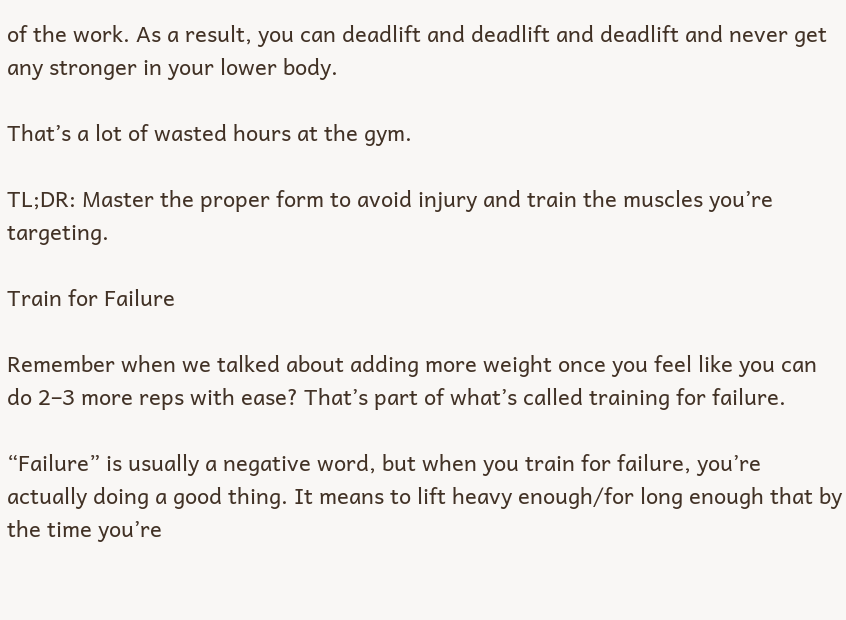of the work. As a result, you can deadlift and deadlift and deadlift and never get any stronger in your lower body.

That’s a lot of wasted hours at the gym.

TL;DR: Master the proper form to avoid injury and train the muscles you’re targeting.

Train for Failure

Remember when we talked about adding more weight once you feel like you can do 2–3 more reps with ease? That’s part of what’s called training for failure.

“Failure” is usually a negative word, but when you train for failure, you’re actually doing a good thing. It means to lift heavy enough/for long enough that by the time you’re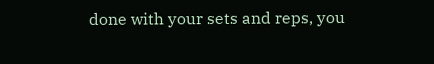done with your sets and reps, you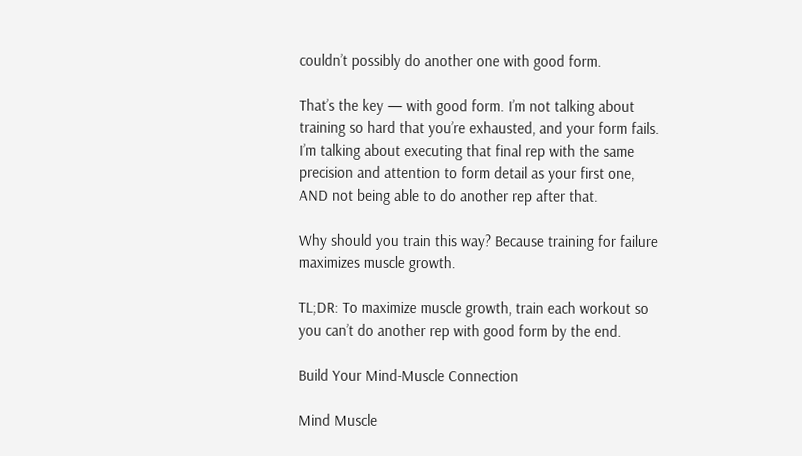couldn’t possibly do another one with good form.

That’s the key — with good form. I’m not talking about training so hard that you’re exhausted, and your form fails. I’m talking about executing that final rep with the same precision and attention to form detail as your first one, AND not being able to do another rep after that.

Why should you train this way? Because training for failure maximizes muscle growth.

TL;DR: To maximize muscle growth, train each workout so you can’t do another rep with good form by the end.

Build Your Mind-Muscle Connection

Mind Muscle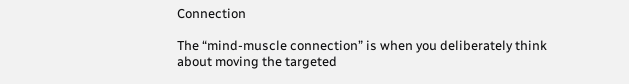Connection

The “mind-muscle connection” is when you deliberately think about moving the targeted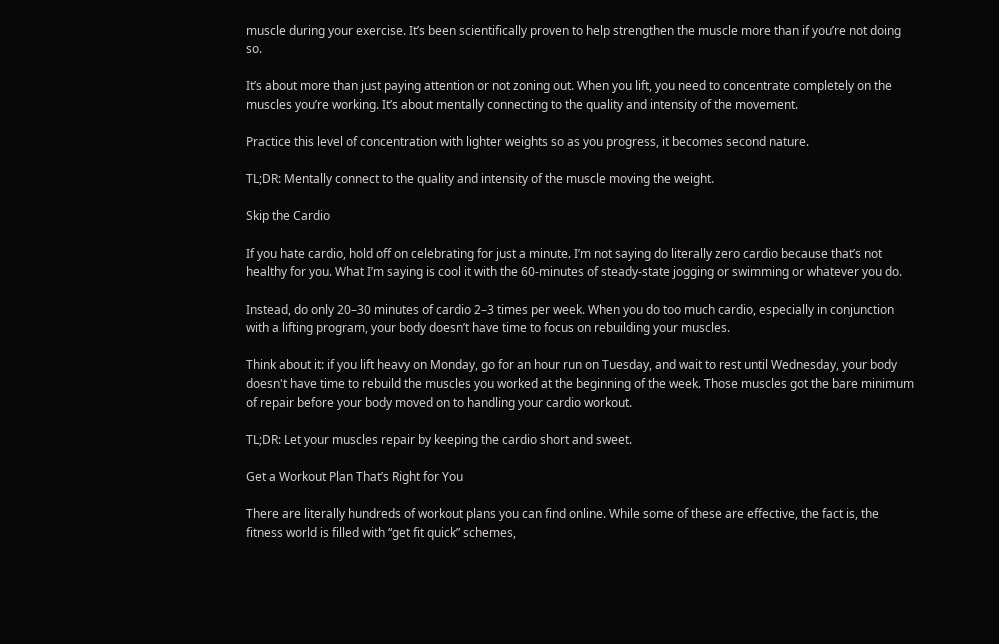muscle during your exercise. It’s been scientifically proven to help strengthen the muscle more than if you’re not doing so.

It’s about more than just paying attention or not zoning out. When you lift, you need to concentrate completely on the muscles you’re working. It’s about mentally connecting to the quality and intensity of the movement.

Practice this level of concentration with lighter weights so as you progress, it becomes second nature.

TL;DR: Mentally connect to the quality and intensity of the muscle moving the weight.

Skip the Cardio

If you hate cardio, hold off on celebrating for just a minute. I’m not saying do literally zero cardio because that’s not healthy for you. What I’m saying is cool it with the 60-minutes of steady-state jogging or swimming or whatever you do.

Instead, do only 20–30 minutes of cardio 2–3 times per week. When you do too much cardio, especially in conjunction with a lifting program, your body doesn’t have time to focus on rebuilding your muscles.

Think about it: if you lift heavy on Monday, go for an hour run on Tuesday, and wait to rest until Wednesday, your body doesn't have time to rebuild the muscles you worked at the beginning of the week. Those muscles got the bare minimum of repair before your body moved on to handling your cardio workout.

TL;DR: Let your muscles repair by keeping the cardio short and sweet.

Get a Workout Plan That’s Right for You

There are literally hundreds of workout plans you can find online. While some of these are effective, the fact is, the fitness world is filled with “get fit quick” schemes,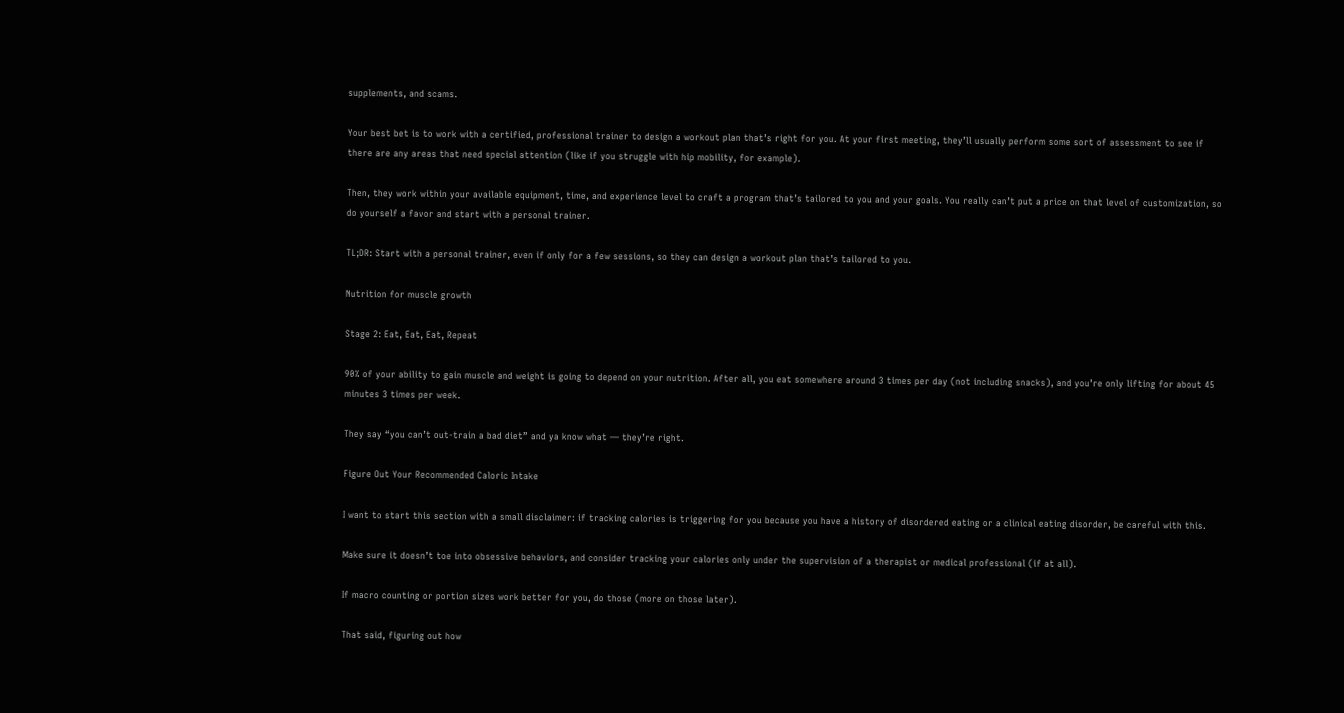supplements, and scams.

Your best bet is to work with a certified, professional trainer to design a workout plan that’s right for you. At your first meeting, they’ll usually perform some sort of assessment to see if there are any areas that need special attention (like if you struggle with hip mobility, for example).

Then, they work within your available equipment, time, and experience level to craft a program that’s tailored to you and your goals. You really can’t put a price on that level of customization, so do yourself a favor and start with a personal trainer.

TL;DR: Start with a personal trainer, even if only for a few sessions, so they can design a workout plan that’s tailored to you.

Nutrition for muscle growth

Stage 2: Eat, Eat, Eat, Repeat

90% of your ability to gain muscle and weight is going to depend on your nutrition. After all, you eat somewhere around 3 times per day (not including snacks), and you’re only lifting for about 45 minutes 3 times per week.

They say “you can’t out-train a bad diet” and ya know what — they’re right.

Figure Out Your Recommended Caloric Intake

I want to start this section with a small disclaimer: if tracking calories is triggering for you because you have a history of disordered eating or a clinical eating disorder, be careful with this.

Make sure it doesn’t toe into obsessive behaviors, and consider tracking your calories only under the supervision of a therapist or medical professional (if at all).

If macro counting or portion sizes work better for you, do those (more on those later).

That said, figuring out how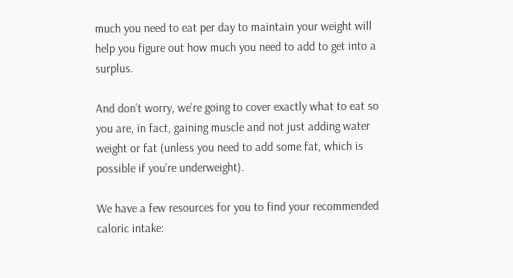much you need to eat per day to maintain your weight will help you figure out how much you need to add to get into a surplus.

And don’t worry, we’re going to cover exactly what to eat so you are, in fact, gaining muscle and not just adding water weight or fat (unless you need to add some fat, which is possible if you’re underweight).

We have a few resources for you to find your recommended caloric intake: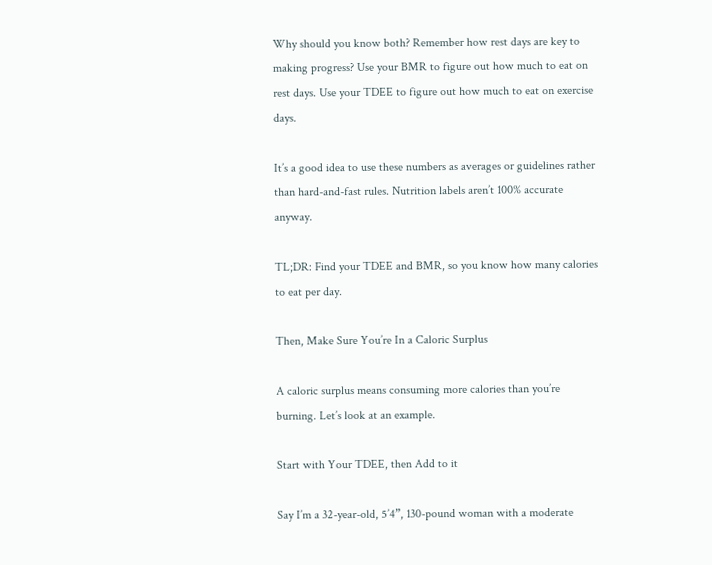Why should you know both? Remember how rest days are key to making progress? Use your BMR to figure out how much to eat on rest days. Use your TDEE to figure out how much to eat on exercise days.

It’s a good idea to use these numbers as averages or guidelines rather than hard-and-fast rules. Nutrition labels aren’t 100% accurate anyway.

TL;DR: Find your TDEE and BMR, so you know how many calories to eat per day.

Then, Make Sure You’re In a Caloric Surplus

A caloric surplus means consuming more calories than you’re burning. Let’s look at an example.

Start with Your TDEE, then Add to it

Say I’m a 32-year-old, 5’4”, 130-pound woman with a moderate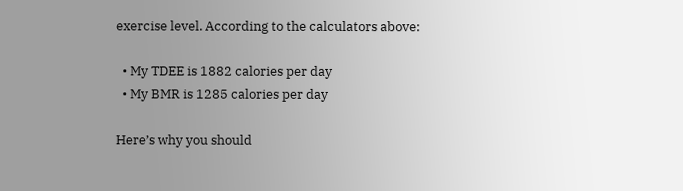exercise level. According to the calculators above:

  • My TDEE is 1882 calories per day
  • My BMR is 1285 calories per day

Here’s why you should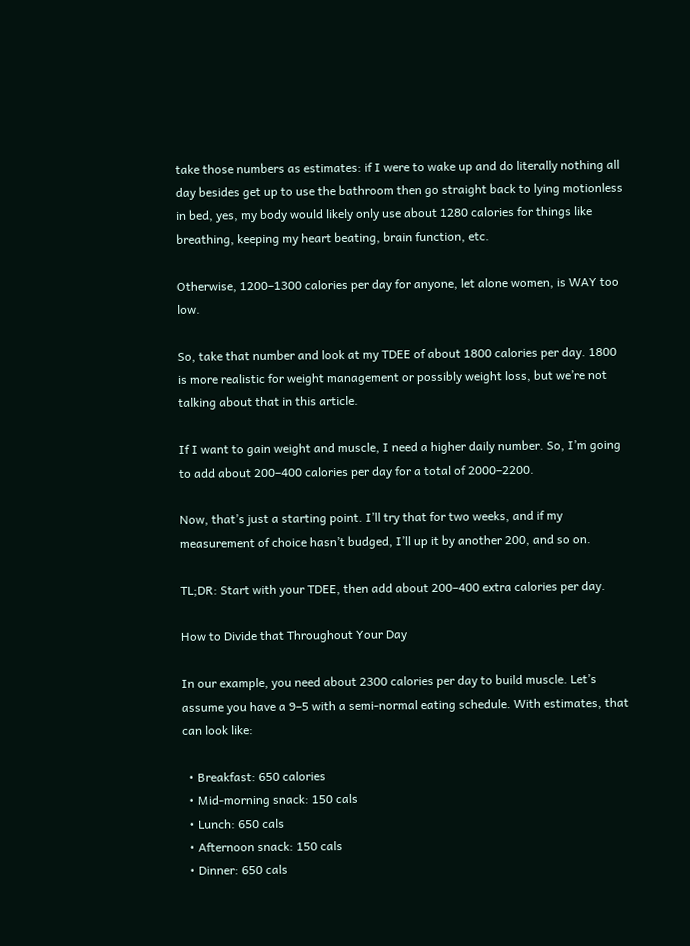take those numbers as estimates: if I were to wake up and do literally nothing all day besides get up to use the bathroom then go straight back to lying motionless in bed, yes, my body would likely only use about 1280 calories for things like breathing, keeping my heart beating, brain function, etc.

Otherwise, 1200–1300 calories per day for anyone, let alone women, is WAY too low.

So, take that number and look at my TDEE of about 1800 calories per day. 1800 is more realistic for weight management or possibly weight loss, but we’re not talking about that in this article.

If I want to gain weight and muscle, I need a higher daily number. So, I’m going to add about 200–400 calories per day for a total of 2000–2200.

Now, that’s just a starting point. I’ll try that for two weeks, and if my measurement of choice hasn’t budged, I’ll up it by another 200, and so on.

TL;DR: Start with your TDEE, then add about 200–400 extra calories per day.

How to Divide that Throughout Your Day

In our example, you need about 2300 calories per day to build muscle. Let’s assume you have a 9–5 with a semi-normal eating schedule. With estimates, that can look like:

  • Breakfast: 650 calories
  • Mid-morning snack: 150 cals
  • Lunch: 650 cals
  • Afternoon snack: 150 cals
  • Dinner: 650 cals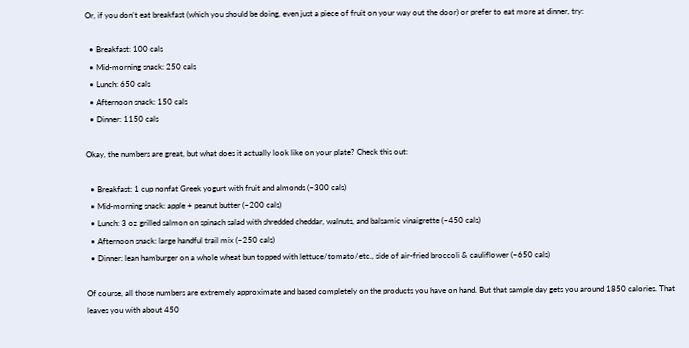Or, if you don’t eat breakfast (which you should be doing, even just a piece of fruit on your way out the door) or prefer to eat more at dinner, try:

  • Breakfast: 100 cals
  • Mid-morning snack: 250 cals
  • Lunch: 650 cals
  • Afternoon snack: 150 cals
  • Dinner: 1150 cals

Okay, the numbers are great, but what does it actually look like on your plate? Check this out:

  • Breakfast: 1 cup nonfat Greek yogurt with fruit and almonds (~300 cals)
  • Mid-morning snack: apple + peanut butter (~200 cals)
  • Lunch: 3 oz grilled salmon on spinach salad with shredded cheddar, walnuts, and balsamic vinaigrette (~450 cals)
  • Afternoon snack: large handful trail mix (~250 cals)
  • Dinner: lean hamburger on a whole wheat bun topped with lettuce/tomato/etc., side of air-fried broccoli & cauliflower (~650 cals)

Of course, all those numbers are extremely approximate and based completely on the products you have on hand. But that sample day gets you around 1850 calories. That leaves you with about 450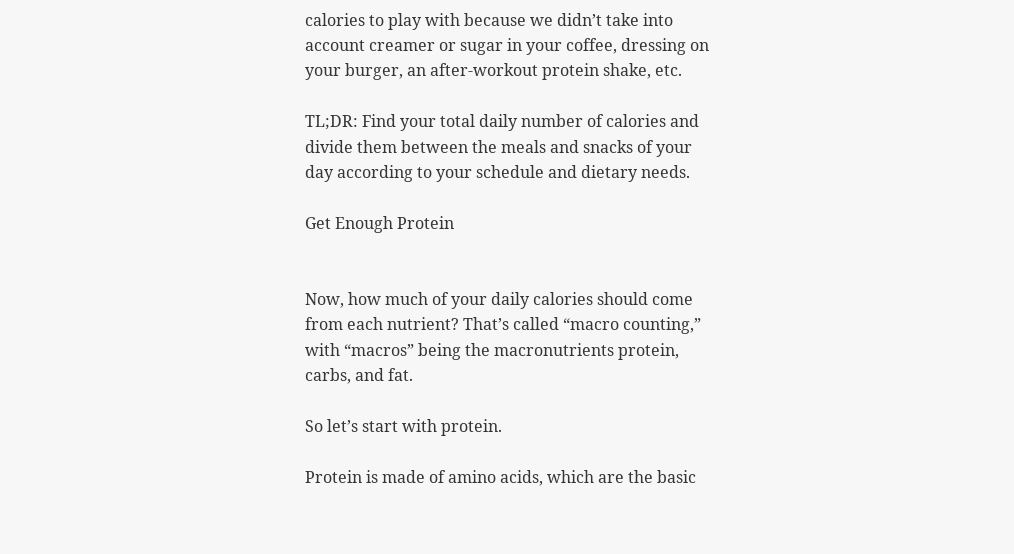calories to play with because we didn’t take into account creamer or sugar in your coffee, dressing on your burger, an after-workout protein shake, etc.

TL;DR: Find your total daily number of calories and divide them between the meals and snacks of your day according to your schedule and dietary needs.

Get Enough Protein


Now, how much of your daily calories should come from each nutrient? That’s called “macro counting,” with “macros” being the macronutrients protein, carbs, and fat.

So let’s start with protein.

Protein is made of amino acids, which are the basic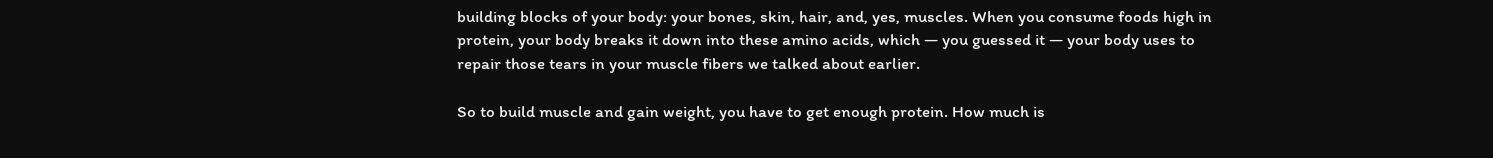building blocks of your body: your bones, skin, hair, and, yes, muscles. When you consume foods high in protein, your body breaks it down into these amino acids, which — you guessed it — your body uses to repair those tears in your muscle fibers we talked about earlier.

So to build muscle and gain weight, you have to get enough protein. How much is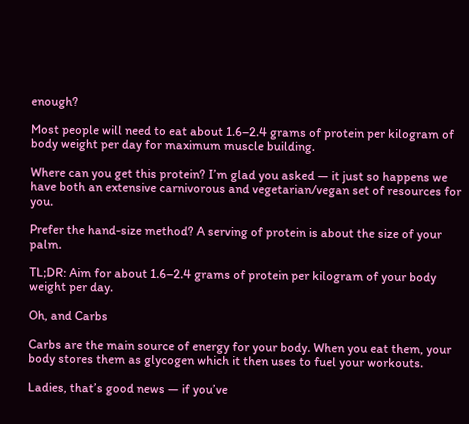enough?

Most people will need to eat about 1.6–2.4 grams of protein per kilogram of body weight per day for maximum muscle building.

Where can you get this protein? I’m glad you asked — it just so happens we have both an extensive carnivorous and vegetarian/vegan set of resources for you.

Prefer the hand-size method? A serving of protein is about the size of your palm.

TL;DR: Aim for about 1.6–2.4 grams of protein per kilogram of your body weight per day.

Oh, and Carbs

Carbs are the main source of energy for your body. When you eat them, your body stores them as glycogen which it then uses to fuel your workouts.

Ladies, that’s good news — if you’ve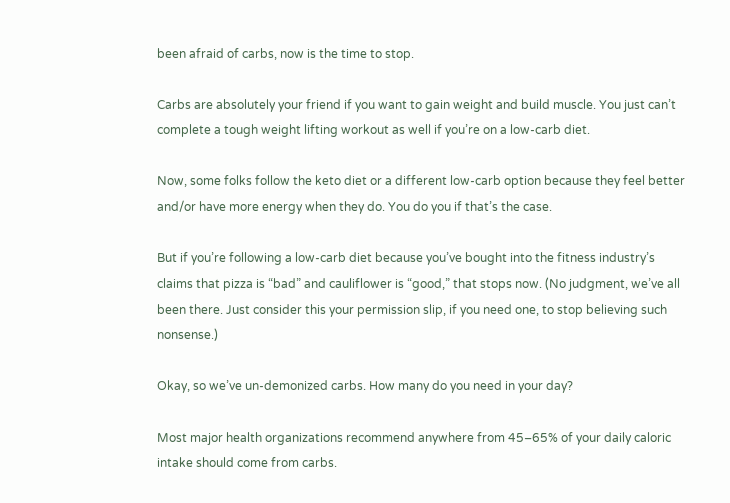been afraid of carbs, now is the time to stop.

Carbs are absolutely your friend if you want to gain weight and build muscle. You just can’t complete a tough weight lifting workout as well if you’re on a low-carb diet.

Now, some folks follow the keto diet or a different low-carb option because they feel better and/or have more energy when they do. You do you if that’s the case.

But if you’re following a low-carb diet because you’ve bought into the fitness industry’s claims that pizza is “bad” and cauliflower is “good,” that stops now. (No judgment, we’ve all been there. Just consider this your permission slip, if you need one, to stop believing such nonsense.)

Okay, so we’ve un-demonized carbs. How many do you need in your day?

Most major health organizations recommend anywhere from 45–65% of your daily caloric intake should come from carbs.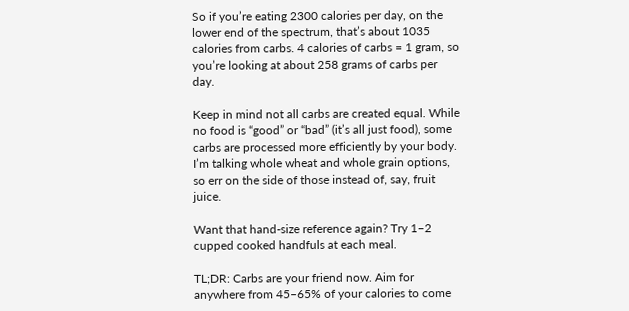So if you’re eating 2300 calories per day, on the lower end of the spectrum, that’s about 1035 calories from carbs. 4 calories of carbs = 1 gram, so you’re looking at about 258 grams of carbs per day.

Keep in mind not all carbs are created equal. While no food is “good” or “bad” (it’s all just food), some carbs are processed more efficiently by your body. I’m talking whole wheat and whole grain options, so err on the side of those instead of, say, fruit juice.

Want that hand-size reference again? Try 1–2 cupped cooked handfuls at each meal.

TL;DR: Carbs are your friend now. Aim for anywhere from 45–65% of your calories to come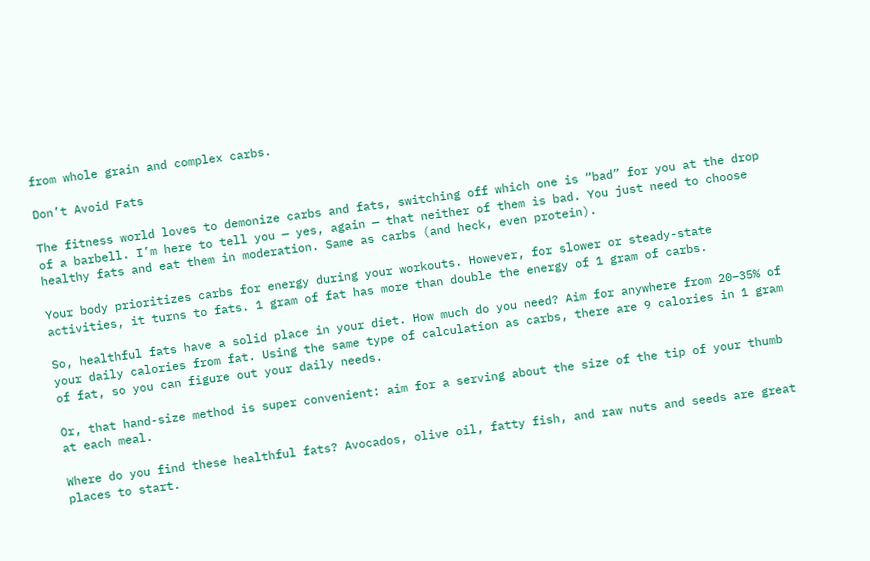from whole grain and complex carbs.

Don’t Avoid Fats

The fitness world loves to demonize carbs and fats, switching off which one is “bad” for you at the drop of a barbell. I’m here to tell you — yes, again — that neither of them is bad. You just need to choose healthy fats and eat them in moderation. Same as carbs (and heck, even protein).

Your body prioritizes carbs for energy during your workouts. However, for slower or steady-state activities, it turns to fats. 1 gram of fat has more than double the energy of 1 gram of carbs.

So, healthful fats have a solid place in your diet. How much do you need? Aim for anywhere from 20–35% of your daily calories from fat. Using the same type of calculation as carbs, there are 9 calories in 1 gram of fat, so you can figure out your daily needs.

Or, that hand-size method is super convenient: aim for a serving about the size of the tip of your thumb at each meal.

Where do you find these healthful fats? Avocados, olive oil, fatty fish, and raw nuts and seeds are great places to start.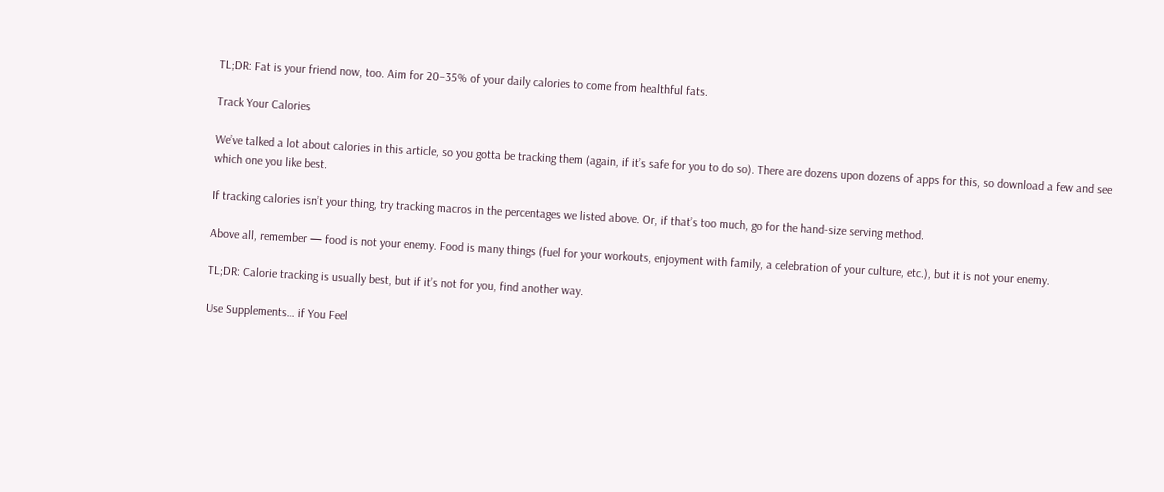TL;DR: Fat is your friend now, too. Aim for 20–35% of your daily calories to come from healthful fats.

Track Your Calories

We’ve talked a lot about calories in this article, so you gotta be tracking them (again, if it’s safe for you to do so). There are dozens upon dozens of apps for this, so download a few and see which one you like best.

If tracking calories isn’t your thing, try tracking macros in the percentages we listed above. Or, if that’s too much, go for the hand-size serving method.

Above all, remember — food is not your enemy. Food is many things (fuel for your workouts, enjoyment with family, a celebration of your culture, etc.), but it is not your enemy.

TL;DR: Calorie tracking is usually best, but if it’s not for you, find another way.

Use Supplements… if You Feel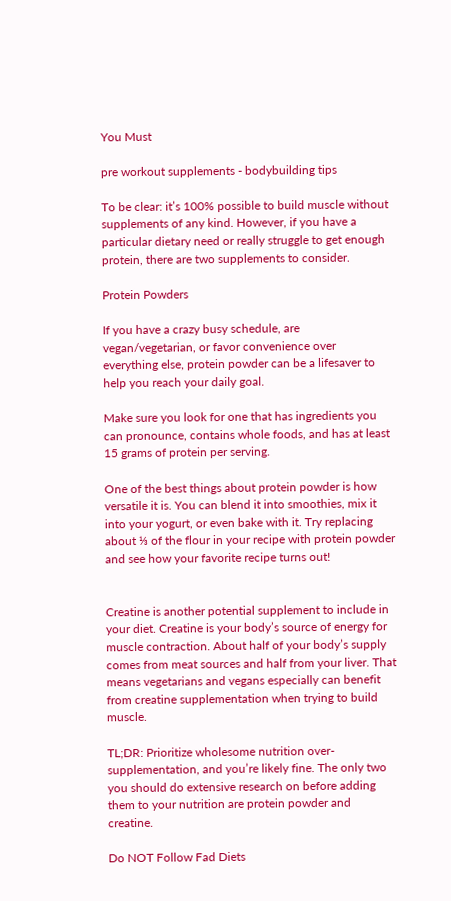You Must

pre workout supplements - bodybuilding tips

To be clear: it’s 100% possible to build muscle without supplements of any kind. However, if you have a particular dietary need or really struggle to get enough protein, there are two supplements to consider.

Protein Powders

If you have a crazy busy schedule, are vegan/vegetarian, or favor convenience over everything else, protein powder can be a lifesaver to help you reach your daily goal.

Make sure you look for one that has ingredients you can pronounce, contains whole foods, and has at least 15 grams of protein per serving.

One of the best things about protein powder is how versatile it is. You can blend it into smoothies, mix it into your yogurt, or even bake with it. Try replacing about ⅓ of the flour in your recipe with protein powder and see how your favorite recipe turns out!


Creatine is another potential supplement to include in your diet. Creatine is your body’s source of energy for muscle contraction. About half of your body’s supply comes from meat sources and half from your liver. That means vegetarians and vegans especially can benefit from creatine supplementation when trying to build muscle.

TL;DR: Prioritize wholesome nutrition over-supplementation, and you’re likely fine. The only two you should do extensive research on before adding them to your nutrition are protein powder and creatine.

Do NOT Follow Fad Diets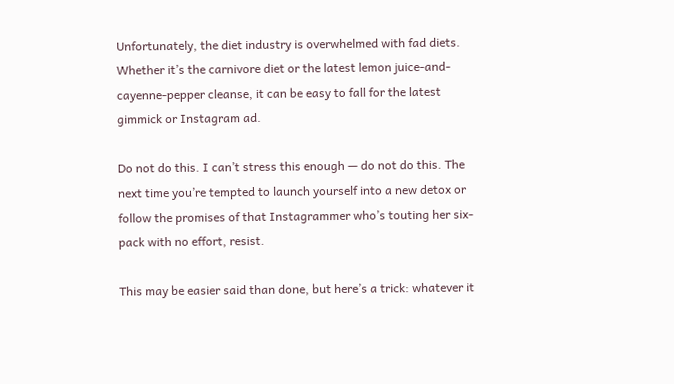Unfortunately, the diet industry is overwhelmed with fad diets. Whether it’s the carnivore diet or the latest lemon juice-and-cayenne-pepper cleanse, it can be easy to fall for the latest gimmick or Instagram ad.

Do not do this. I can’t stress this enough — do not do this. The next time you’re tempted to launch yourself into a new detox or follow the promises of that Instagrammer who’s touting her six-pack with no effort, resist.

This may be easier said than done, but here’s a trick: whatever it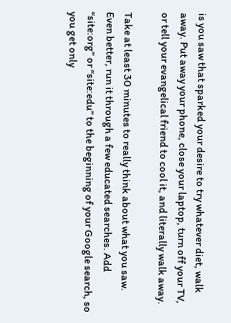is you saw that sparked your desire to try whatever diet, walk away. Put away your phone, close your laptop, turn off your TV, or tell your evangelical friend to cool it, and literally walk away.

Take at least 30 minutes to really think about what you saw. Even better, run it through a few educated searches. Add “site:org” or “site:edu” to the beginning of your Google search, so you get only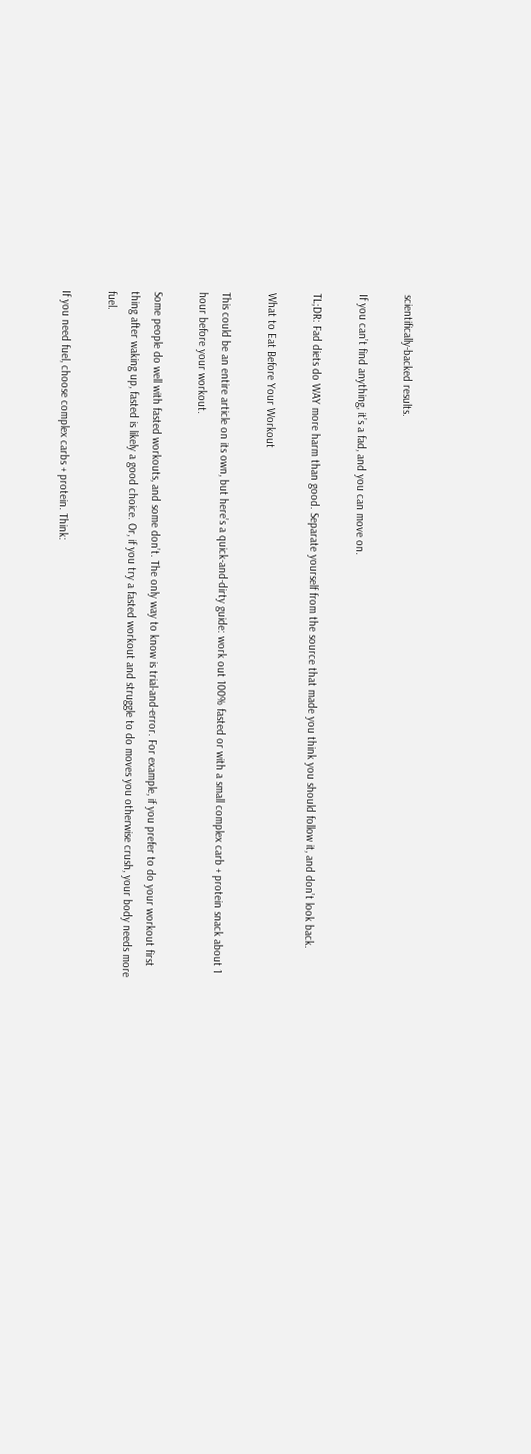scientifically-backed results.

If you can’t find anything, it’s a fad, and you can move on.

TL;DR: Fad diets do WAY more harm than good. Separate yourself from the source that made you think you should follow it, and don’t look back.

What to Eat Before Your Workout

This could be an entire article on its own, but here’s a quick-and-dirty guide: work out 100% fasted or with a small complex carb + protein snack about 1 hour before your workout.

Some people do well with fasted workouts, and some don’t. The only way to know is trial-and-error. For example, if you prefer to do your workout first thing after waking up, fasted is likely a good choice. Or, if you try a fasted workout and struggle to do moves you otherwise crush, your body needs more fuel.

If you need fuel, choose complex carbs + protein. Think: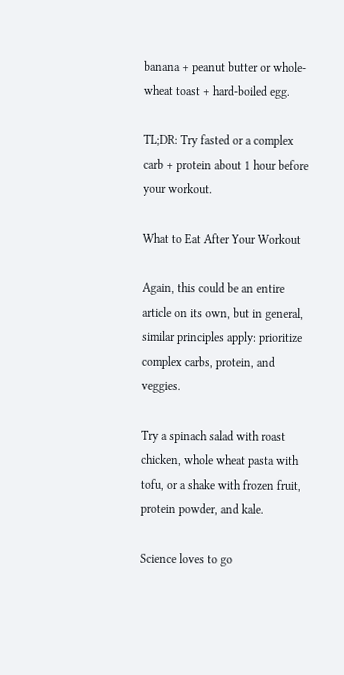banana + peanut butter or whole-wheat toast + hard-boiled egg.

TL;DR: Try fasted or a complex carb + protein about 1 hour before your workout.

What to Eat After Your Workout

Again, this could be an entire article on its own, but in general, similar principles apply: prioritize complex carbs, protein, and veggies.

Try a spinach salad with roast chicken, whole wheat pasta with tofu, or a shake with frozen fruit, protein powder, and kale.

Science loves to go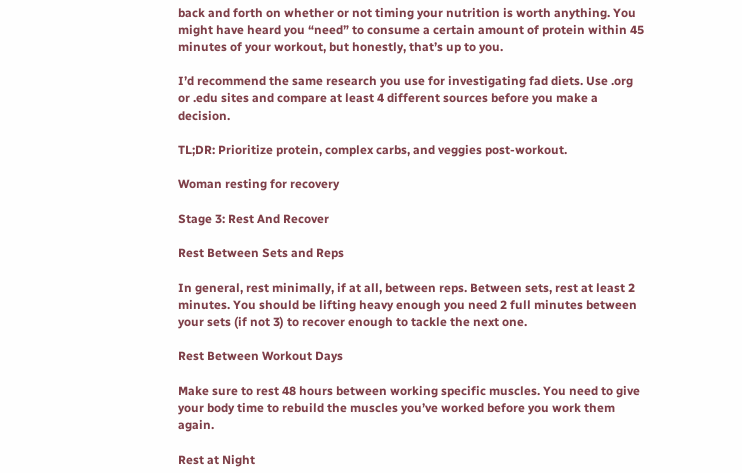back and forth on whether or not timing your nutrition is worth anything. You might have heard you “need” to consume a certain amount of protein within 45 minutes of your workout, but honestly, that’s up to you.

I’d recommend the same research you use for investigating fad diets. Use .org or .edu sites and compare at least 4 different sources before you make a decision.

TL;DR: Prioritize protein, complex carbs, and veggies post-workout.

Woman resting for recovery

Stage 3: Rest And Recover

Rest Between Sets and Reps

In general, rest minimally, if at all, between reps. Between sets, rest at least 2 minutes. You should be lifting heavy enough you need 2 full minutes between your sets (if not 3) to recover enough to tackle the next one.

Rest Between Workout Days

Make sure to rest 48 hours between working specific muscles. You need to give your body time to rebuild the muscles you’ve worked before you work them again.

Rest at Night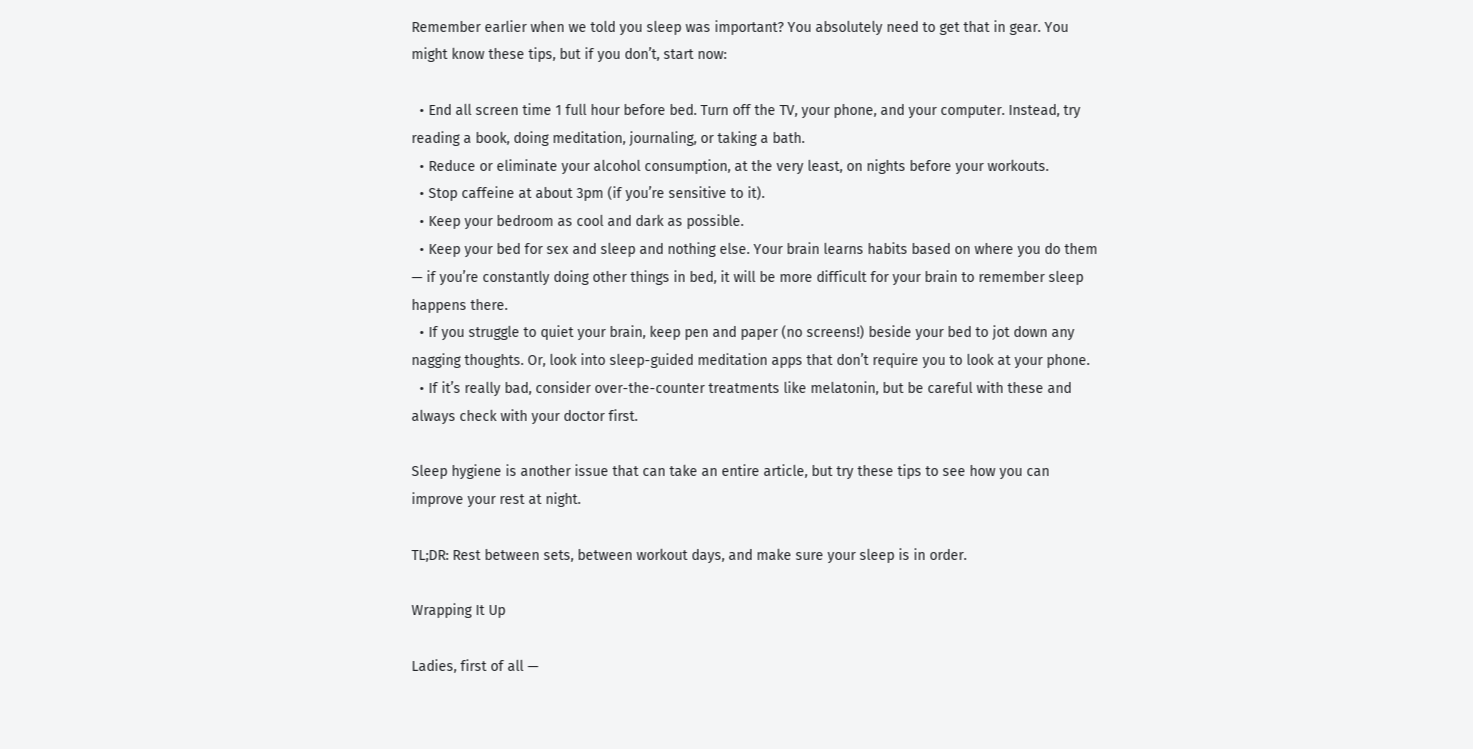Remember earlier when we told you sleep was important? You absolutely need to get that in gear. You might know these tips, but if you don’t, start now:

  • End all screen time 1 full hour before bed. Turn off the TV, your phone, and your computer. Instead, try reading a book, doing meditation, journaling, or taking a bath.
  • Reduce or eliminate your alcohol consumption, at the very least, on nights before your workouts.
  • Stop caffeine at about 3pm (if you’re sensitive to it).
  • Keep your bedroom as cool and dark as possible.
  • Keep your bed for sex and sleep and nothing else. Your brain learns habits based on where you do them — if you’re constantly doing other things in bed, it will be more difficult for your brain to remember sleep happens there.
  • If you struggle to quiet your brain, keep pen and paper (no screens!) beside your bed to jot down any nagging thoughts. Or, look into sleep-guided meditation apps that don’t require you to look at your phone.
  • If it’s really bad, consider over-the-counter treatments like melatonin, but be careful with these and always check with your doctor first.

Sleep hygiene is another issue that can take an entire article, but try these tips to see how you can improve your rest at night.

TL;DR: Rest between sets, between workout days, and make sure your sleep is in order.

Wrapping It Up

Ladies, first of all —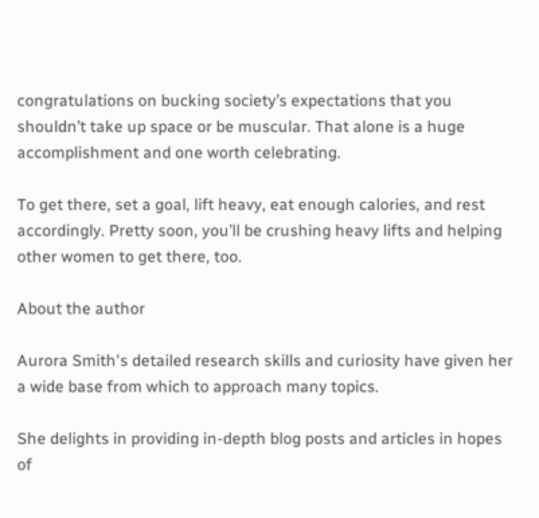congratulations on bucking society’s expectations that you shouldn’t take up space or be muscular. That alone is a huge accomplishment and one worth celebrating.

To get there, set a goal, lift heavy, eat enough calories, and rest accordingly. Pretty soon, you’ll be crushing heavy lifts and helping other women to get there, too.

About the author

Aurora Smith's detailed research skills and curiosity have given her a wide base from which to approach many topics.

She delights in providing in-depth blog posts and articles in hopes of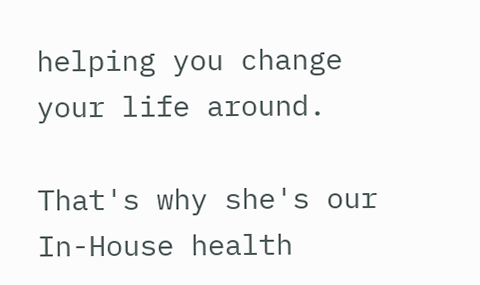helping you change your life around.

That's why she's our In-House health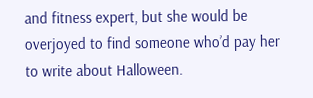and fitness expert, but she would be overjoyed to find someone who’d pay her to write about Halloween.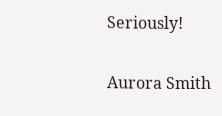Seriously!

Aurora Smith